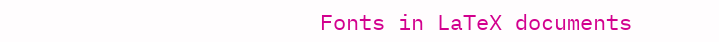Fonts in LaTeX documents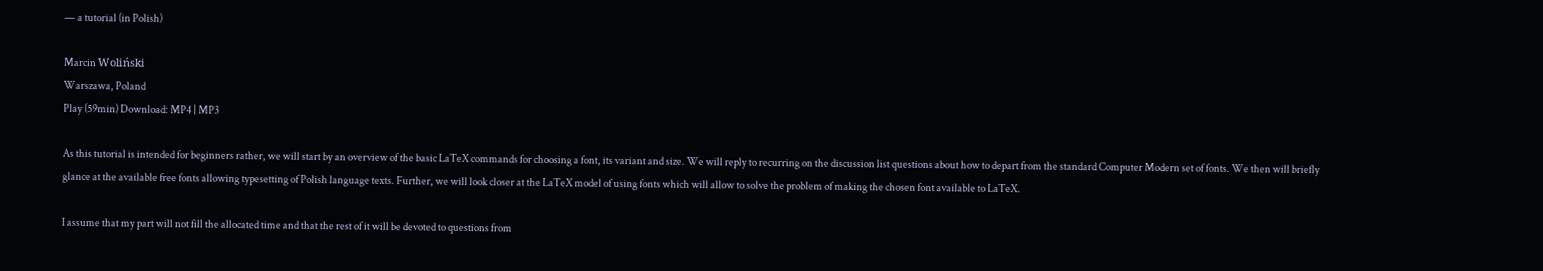— a tutorial (in Polish)

Marcin Woliński
Warszawa, Poland
Play (59min) Download: MP4 | MP3

As this tutorial is intended for beginners rather, we will start by an overview of the basic LaTeX commands for choosing a font, its variant and size. We will reply to recurring on the discussion list questions about how to depart from the standard Computer Modern set of fonts. We then will briefly glance at the available free fonts allowing typesetting of Polish language texts. Further, we will look closer at the LaTeX model of using fonts which will allow to solve the problem of making the chosen font available to LaTeX.

I assume that my part will not fill the allocated time and that the rest of it will be devoted to questions from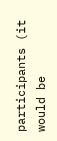participants (it would be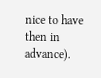nice to have then in advance).